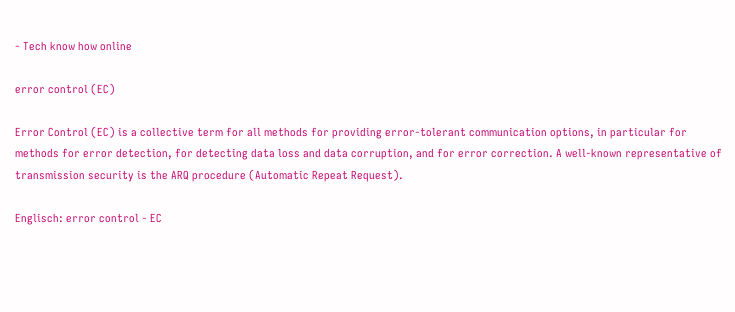- Tech know how online

error control (EC)

Error Control (EC) is a collective term for all methods for providing error-tolerant communication options, in particular for methods for error detection, for detecting data loss and data corruption, and for error correction. A well-known representative of transmission security is the ARQ procedure (Automatic Repeat Request).

Englisch: error control - EC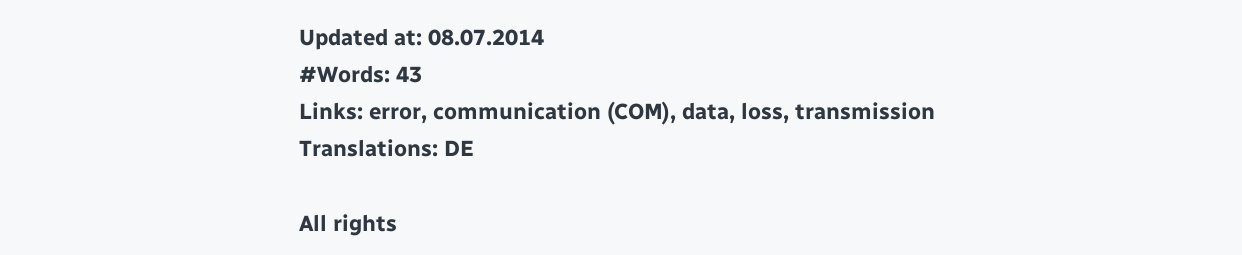Updated at: 08.07.2014
#Words: 43
Links: error, communication (COM), data, loss, transmission
Translations: DE

All rights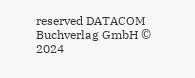reserved DATACOM Buchverlag GmbH © 2024